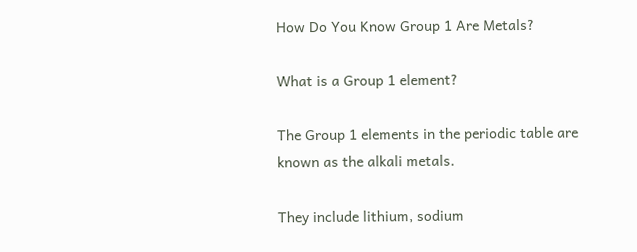How Do You Know Group 1 Are Metals?

What is a Group 1 element?

The Group 1 elements in the periodic table are known as the alkali metals.

They include lithium, sodium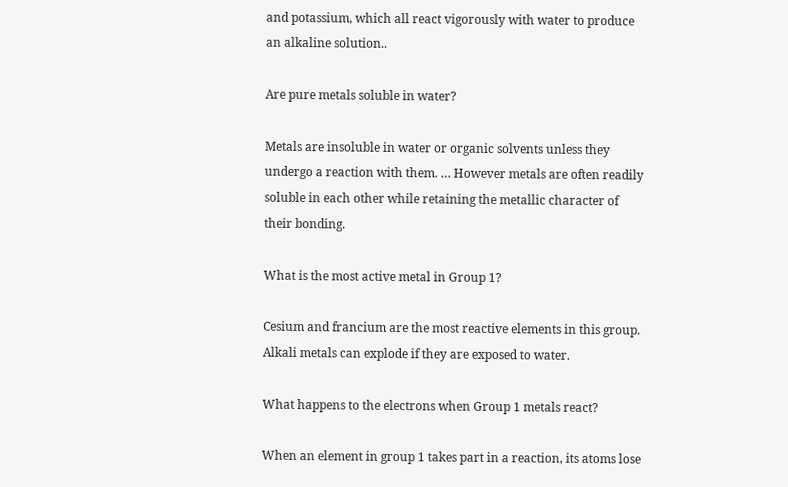and potassium, which all react vigorously with water to produce an alkaline solution..

Are pure metals soluble in water?

Metals are insoluble in water or organic solvents unless they undergo a reaction with them. … However metals are often readily soluble in each other while retaining the metallic character of their bonding.

What is the most active metal in Group 1?

Cesium and francium are the most reactive elements in this group. Alkali metals can explode if they are exposed to water.

What happens to the electrons when Group 1 metals react?

When an element in group 1 takes part in a reaction, its atoms lose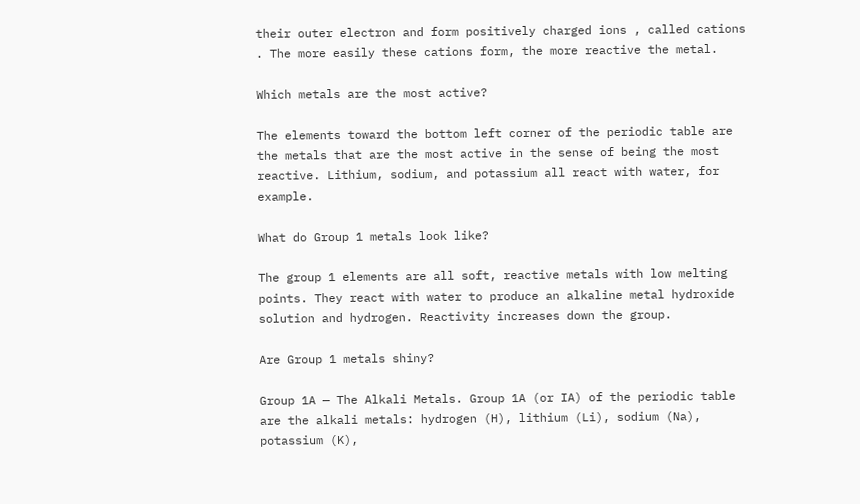their outer electron and form positively charged ions , called cations . The more easily these cations form, the more reactive the metal.

Which metals are the most active?

The elements toward the bottom left corner of the periodic table are the metals that are the most active in the sense of being the most reactive. Lithium, sodium, and potassium all react with water, for example.

What do Group 1 metals look like?

The group 1 elements are all soft, reactive metals with low melting points. They react with water to produce an alkaline metal hydroxide solution and hydrogen. Reactivity increases down the group.

Are Group 1 metals shiny?

Group 1A — The Alkali Metals. Group 1A (or IA) of the periodic table are the alkali metals: hydrogen (H), lithium (Li), sodium (Na), potassium (K),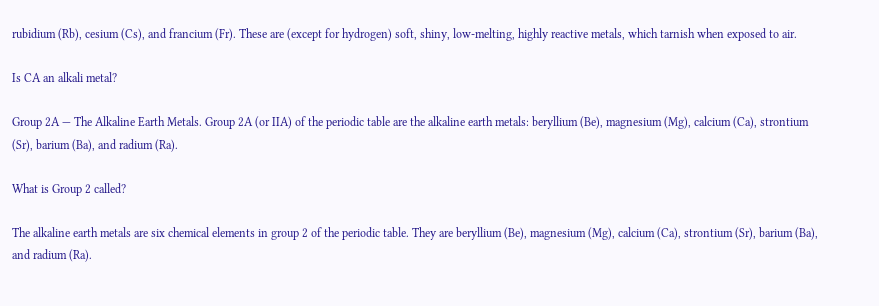rubidium (Rb), cesium (Cs), and francium (Fr). These are (except for hydrogen) soft, shiny, low-melting, highly reactive metals, which tarnish when exposed to air.

Is CA an alkali metal?

Group 2A — The Alkaline Earth Metals. Group 2A (or IIA) of the periodic table are the alkaline earth metals: beryllium (Be), magnesium (Mg), calcium (Ca), strontium (Sr), barium (Ba), and radium (Ra).

What is Group 2 called?

The alkaline earth metals are six chemical elements in group 2 of the periodic table. They are beryllium (Be), magnesium (Mg), calcium (Ca), strontium (Sr), barium (Ba), and radium (Ra).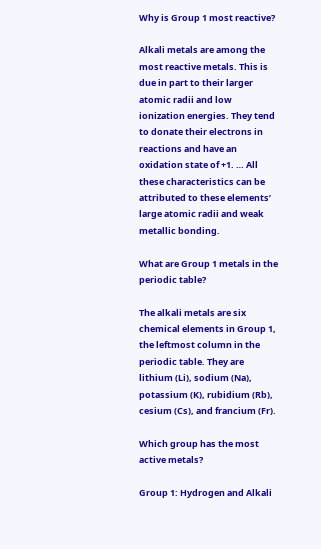Why is Group 1 most reactive?

Alkali metals are among the most reactive metals. This is due in part to their larger atomic radii and low ionization energies. They tend to donate their electrons in reactions and have an oxidation state of +1. … All these characteristics can be attributed to these elements’ large atomic radii and weak metallic bonding.

What are Group 1 metals in the periodic table?

The alkali metals are six chemical elements in Group 1, the leftmost column in the periodic table. They are lithium (Li), sodium (Na), potassium (K), rubidium (Rb), cesium (Cs), and francium (Fr).

Which group has the most active metals?

Group 1: Hydrogen and Alkali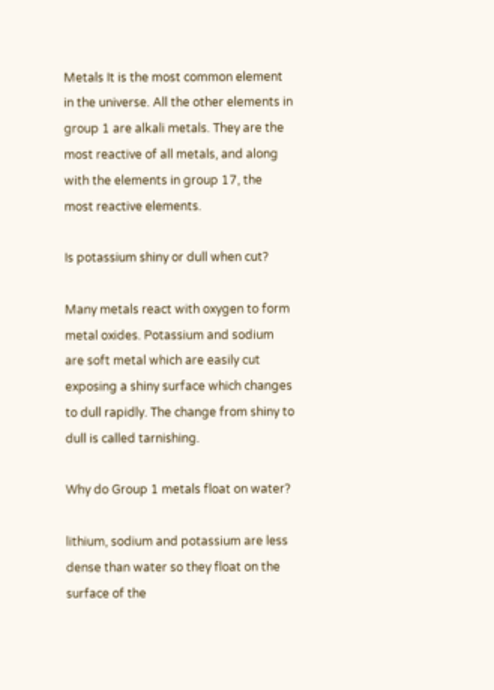Metals It is the most common element in the universe. All the other elements in group 1 are alkali metals. They are the most reactive of all metals, and along with the elements in group 17, the most reactive elements.

Is potassium shiny or dull when cut?

Many metals react with oxygen to form metal oxides. Potassium and sodium are soft metal which are easily cut exposing a shiny surface which changes to dull rapidly. The change from shiny to dull is called tarnishing.

Why do Group 1 metals float on water?

lithium, sodium and potassium are less dense than water so they float on the surface of the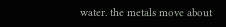water. the metals move about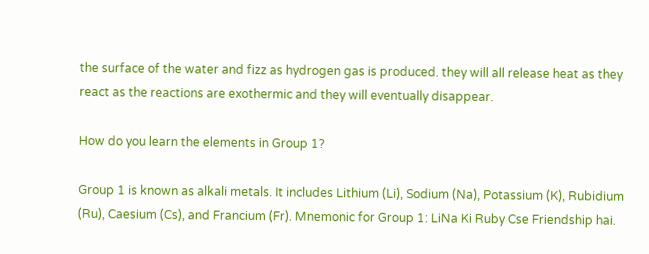the surface of the water and fizz as hydrogen gas is produced. they will all release heat as they react as the reactions are exothermic and they will eventually disappear.

How do you learn the elements in Group 1?

Group 1 is known as alkali metals. It includes Lithium (Li), Sodium (Na), Potassium (K), Rubidium (Ru), Caesium (Cs), and Francium (Fr). Mnemonic for Group 1: LiNa Ki Ruby Cse Friendship hai.